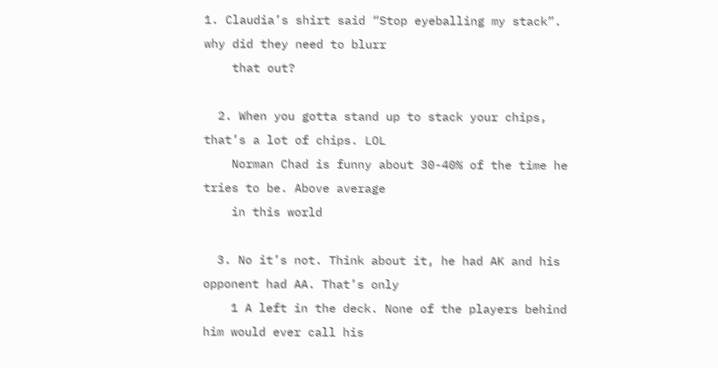1. Claudia’s shirt said “Stop eyeballing my stack”. why did they need to blurr
    that out?

  2. When you gotta stand up to stack your chips, that’s a lot of chips. LOL
    Norman Chad is funny about 30-40% of the time he tries to be. Above average
    in this world

  3. No it’s not. Think about it, he had AK and his opponent had AA. That’s only
    1 A left in the deck. None of the players behind him would ever call his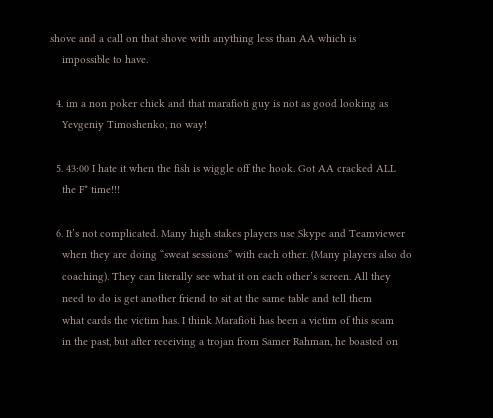shove and a call on that shove with anything less than AA which is
    impossible to have.

  4. im a non poker chick and that marafioti guy is not as good looking as
    Yevgeniy Timoshenko, no way!

  5. 43:00 I hate it when the fish is wiggle off the hook. Got AA cracked ALL
    the F* time!!!

  6. It’s not complicated. Many high stakes players use Skype and Teamviewer
    when they are doing “sweat sessions” with each other. (Many players also do
    coaching). They can literally see what it on each other’s screen. All they
    need to do is get another friend to sit at the same table and tell them
    what cards the victim has. I think Marafioti has been a victim of this scam
    in the past, but after receiving a trojan from Samer Rahman, he boasted on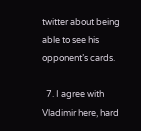twitter about being able to see his opponent’s cards.

  7. I agree with Vladimir here, hard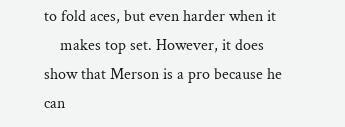to fold aces, but even harder when it
    makes top set. However, it does show that Merson is a pro because he can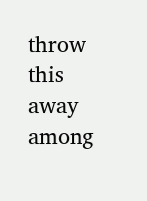throw this away among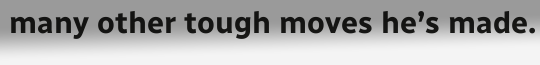many other tough moves he’s made.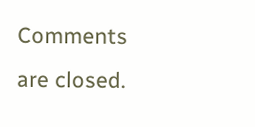Comments are closed.